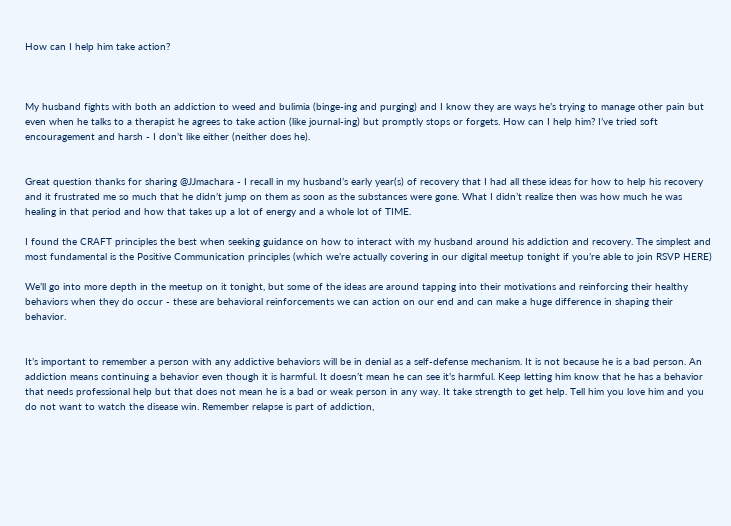How can I help him take action?



My husband fights with both an addiction to weed and bulimia (binge-ing and purging) and I know they are ways he’s trying to manage other pain but even when he talks to a therapist he agrees to take action (like journal-ing) but promptly stops or forgets. How can I help him? I’ve tried soft encouragement and harsh - I don’t like either (neither does he).


Great question thanks for sharing @JJmachara - I recall in my husband’s early year(s) of recovery that I had all these ideas for how to help his recovery and it frustrated me so much that he didn’t jump on them as soon as the substances were gone. What I didn’t realize then was how much he was healing in that period and how that takes up a lot of energy and a whole lot of TIME.

I found the CRAFT principles the best when seeking guidance on how to interact with my husband around his addiction and recovery. The simplest and most fundamental is the Positive Communication principles (which we’re actually covering in our digital meetup tonight if you’re able to join RSVP HERE)

We’ll go into more depth in the meetup on it tonight, but some of the ideas are around tapping into their motivations and reinforcing their healthy behaviors when they do occur - these are behavioral reinforcements we can action on our end and can make a huge difference in shaping their behavior.


It’s important to remember a person with any addictive behaviors will be in denial as a self-defense mechanism. It is not because he is a bad person. An addiction means continuing a behavior even though it is harmful. It doesn’t mean he can see it’s harmful. Keep letting him know that he has a behavior that needs professional help but that does not mean he is a bad or weak person in any way. It take strength to get help. Tell him you love him and you do not want to watch the disease win. Remember relapse is part of addiction,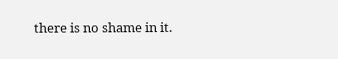there is no shame in it.